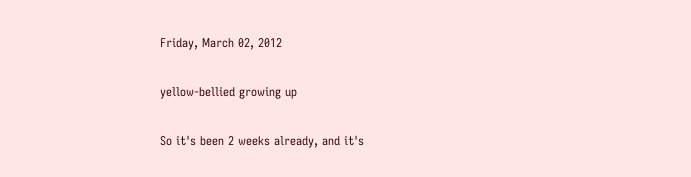Friday, March 02, 2012

yellow-bellied growing up

So it's been 2 weeks already, and it's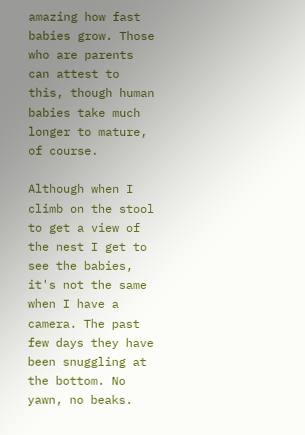amazing how fast babies grow. Those who are parents can attest to this, though human babies take much longer to mature, of course.

Although when I climb on the stool to get a view of the nest I get to see the babies, it's not the same when I have a camera. The past few days they have been snuggling at the bottom. No yawn, no beaks.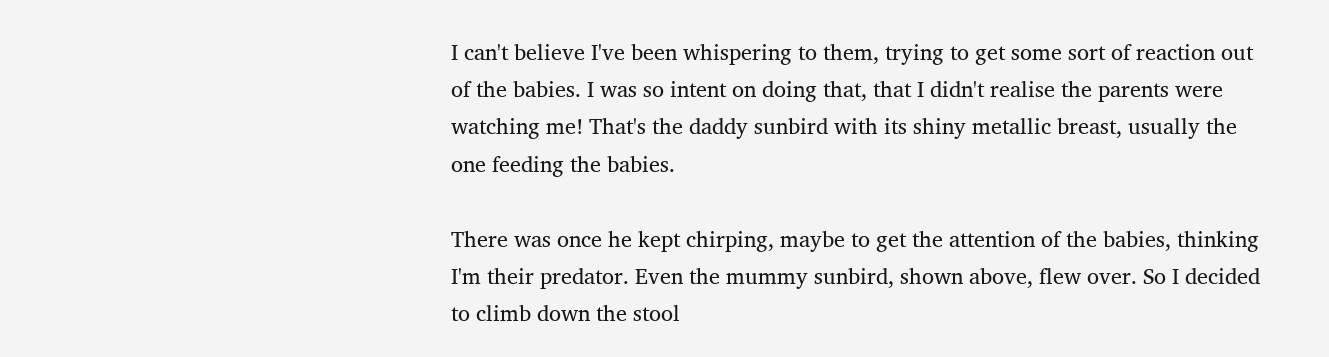I can't believe I've been whispering to them, trying to get some sort of reaction out of the babies. I was so intent on doing that, that I didn't realise the parents were watching me! That's the daddy sunbird with its shiny metallic breast, usually the one feeding the babies.

There was once he kept chirping, maybe to get the attention of the babies, thinking I'm their predator. Even the mummy sunbird, shown above, flew over. So I decided to climb down the stool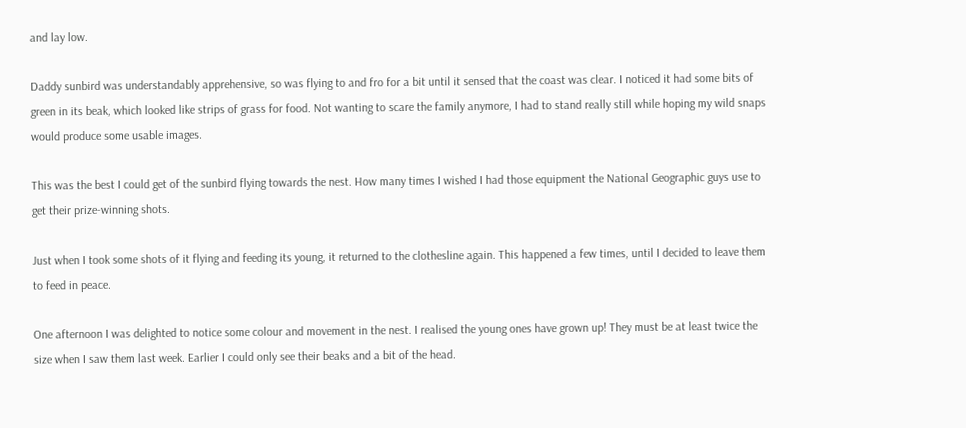and lay low.

Daddy sunbird was understandably apprehensive, so was flying to and fro for a bit until it sensed that the coast was clear. I noticed it had some bits of green in its beak, which looked like strips of grass for food. Not wanting to scare the family anymore, I had to stand really still while hoping my wild snaps would produce some usable images.

This was the best I could get of the sunbird flying towards the nest. How many times I wished I had those equipment the National Geographic guys use to get their prize-winning shots.

Just when I took some shots of it flying and feeding its young, it returned to the clothesline again. This happened a few times, until I decided to leave them to feed in peace.

One afternoon I was delighted to notice some colour and movement in the nest. I realised the young ones have grown up! They must be at least twice the size when I saw them last week. Earlier I could only see their beaks and a bit of the head.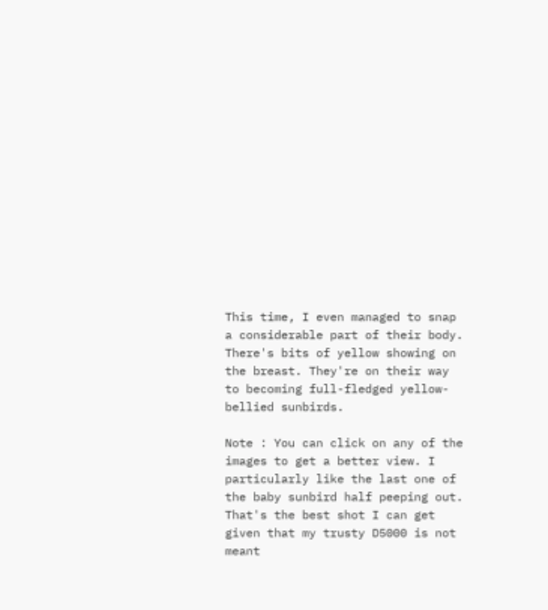This time, I even managed to snap a considerable part of their body. There's bits of yellow showing on the breast. They're on their way to becoming full-fledged yellow-bellied sunbirds.

Note : You can click on any of the images to get a better view. I particularly like the last one of the baby sunbird half peeping out. That's the best shot I can get given that my trusty D5000 is not meant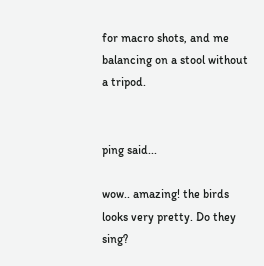for macro shots, and me balancing on a stool without a tripod.


ping said...

wow.. amazing! the birds looks very pretty. Do they sing?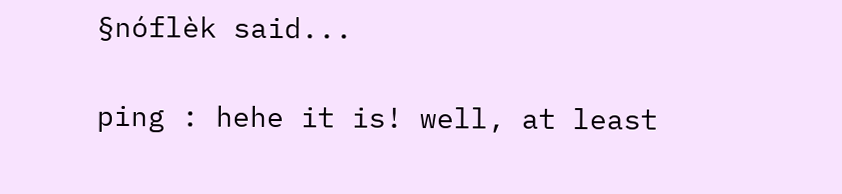§nóflèk said...

ping : hehe it is! well, at least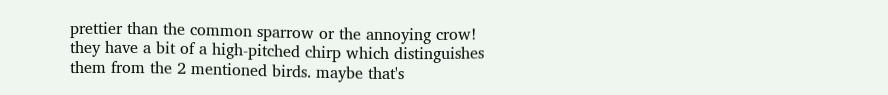prettier than the common sparrow or the annoying crow! they have a bit of a high-pitched chirp which distinguishes them from the 2 mentioned birds. maybe that's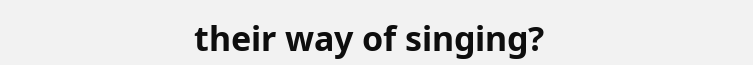their way of singing?